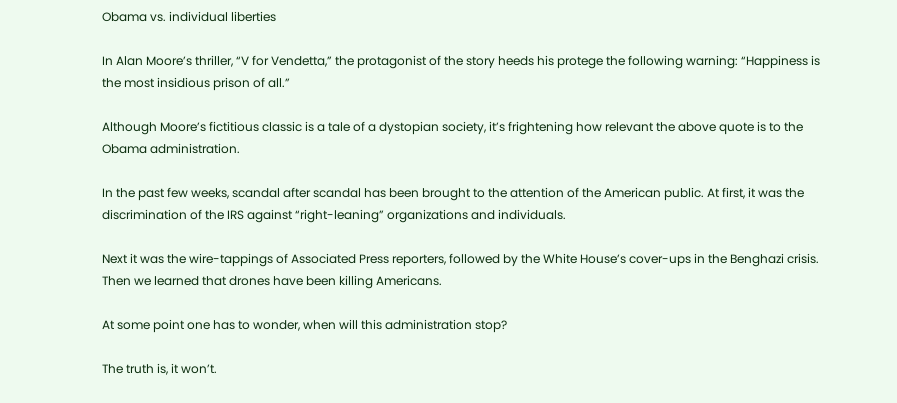Obama vs. individual liberties

In Alan Moore’s thriller, “V for Vendetta,” the protagonist of the story heeds his protege the following warning: “Happiness is the most insidious prison of all.”

Although Moore’s fictitious classic is a tale of a dystopian society, it’s frightening how relevant the above quote is to the Obama administration.

In the past few weeks, scandal after scandal has been brought to the attention of the American public. At first, it was the discrimination of the IRS against “right-leaning” organizations and individuals.

Next it was the wire-tappings of Associated Press reporters, followed by the White House’s cover-ups in the Benghazi crisis. Then we learned that drones have been killing Americans.

At some point one has to wonder, when will this administration stop?

The truth is, it won’t.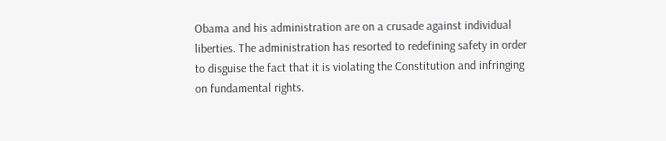Obama and his administration are on a crusade against individual liberties. The administration has resorted to redefining safety in order to disguise the fact that it is violating the Constitution and infringing on fundamental rights.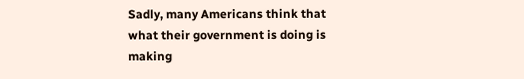Sadly, many Americans think that what their government is doing is making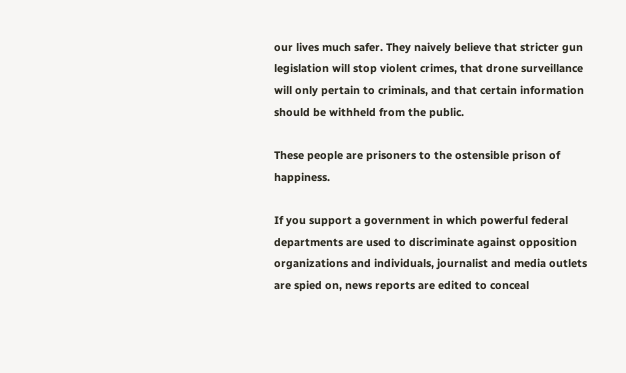our lives much safer. They naively believe that stricter gun legislation will stop violent crimes, that drone surveillance will only pertain to criminals, and that certain information should be withheld from the public.

These people are prisoners to the ostensible prison of happiness.

If you support a government in which powerful federal departments are used to discriminate against opposition organizations and individuals, journalist and media outlets are spied on, news reports are edited to conceal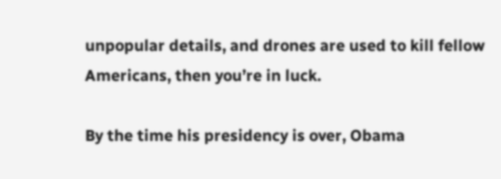unpopular details, and drones are used to kill fellow Americans, then you’re in luck.

By the time his presidency is over, Obama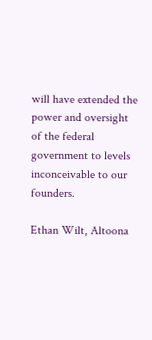will have extended the power and oversight of the federal government to levels inconceivable to our founders.

Ethan Wilt, Altoona